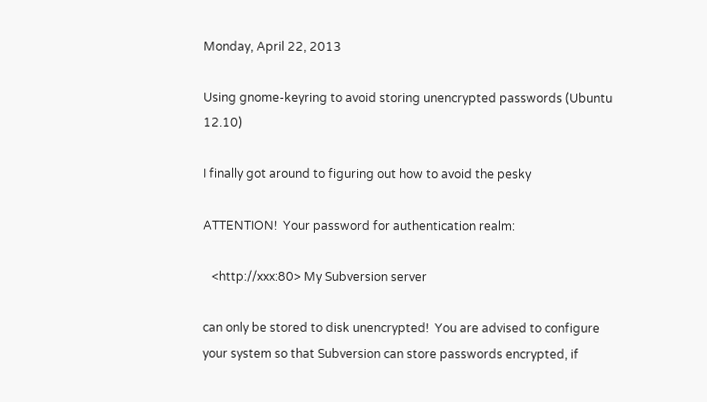Monday, April 22, 2013

Using gnome-keyring to avoid storing unencrypted passwords (Ubuntu 12.10)

I finally got around to figuring out how to avoid the pesky

ATTENTION!  Your password for authentication realm:

   <http://xxx:80> My Subversion server

can only be stored to disk unencrypted!  You are advised to configure
your system so that Subversion can store passwords encrypted, if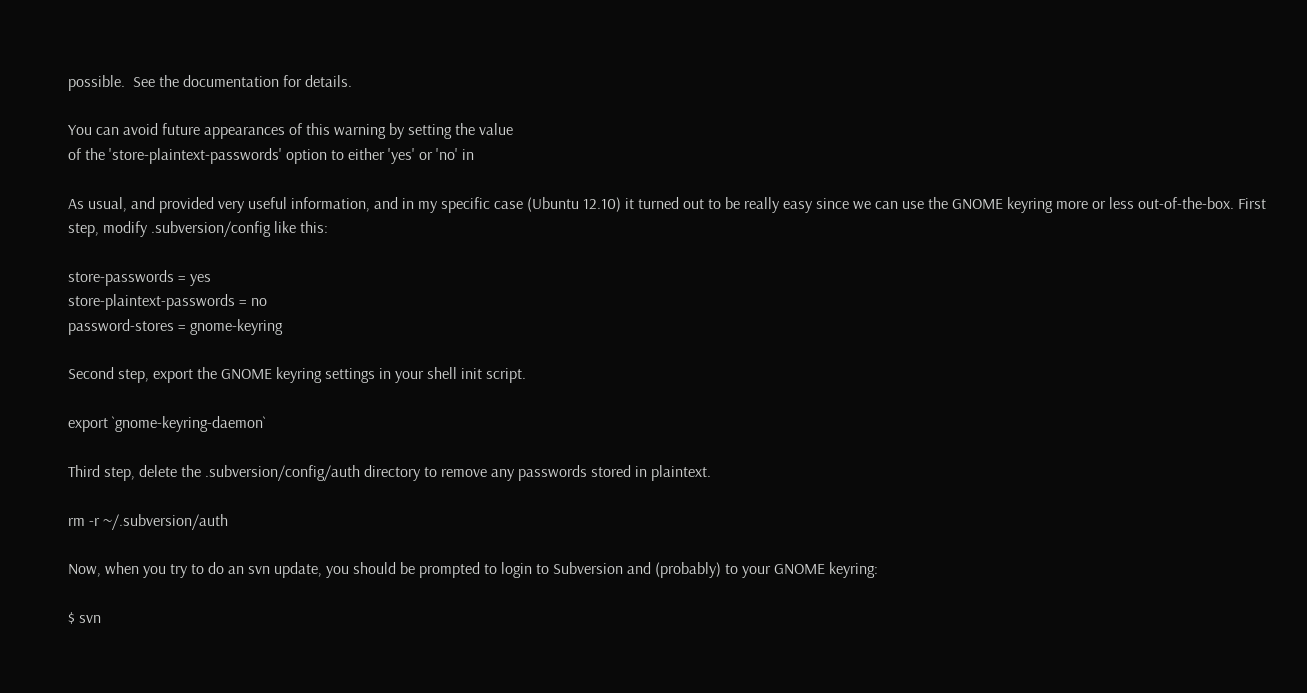possible.  See the documentation for details.

You can avoid future appearances of this warning by setting the value
of the 'store-plaintext-passwords' option to either 'yes' or 'no' in

As usual, and provided very useful information, and in my specific case (Ubuntu 12.10) it turned out to be really easy since we can use the GNOME keyring more or less out-of-the-box. First step, modify .subversion/config like this:

store-passwords = yes
store-plaintext-passwords = no
password-stores = gnome-keyring

Second step, export the GNOME keyring settings in your shell init script.

export `gnome-keyring-daemon`

Third step, delete the .subversion/config/auth directory to remove any passwords stored in plaintext.

rm -r ~/.subversion/auth

Now, when you try to do an svn update, you should be prompted to login to Subversion and (probably) to your GNOME keyring:

$ svn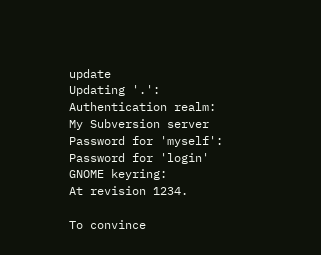update
Updating '.':
Authentication realm:  My Subversion server
Password for 'myself':
Password for 'login' GNOME keyring:
At revision 1234.

To convince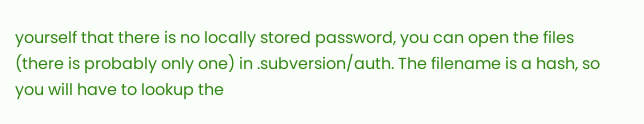yourself that there is no locally stored password, you can open the files (there is probably only one) in .subversion/auth. The filename is a hash, so you will have to lookup the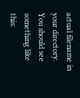actual filename in your directory. You should see something like this: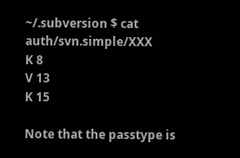~/.subversion $ cat auth/svn.simple/XXX
K 8
V 13
K 15

Note that the passtype is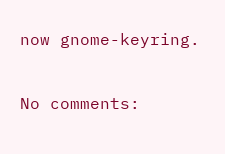now gnome-keyring.

No comments: